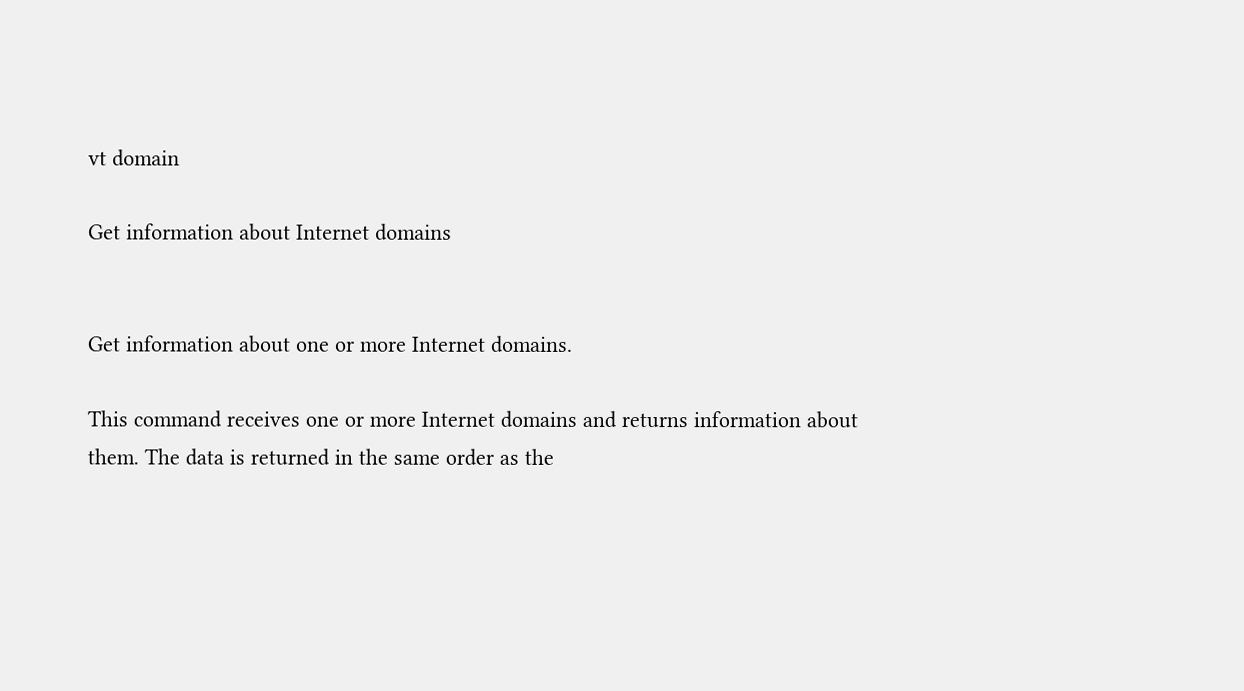vt domain

Get information about Internet domains


Get information about one or more Internet domains.

This command receives one or more Internet domains and returns information about them. The data is returned in the same order as the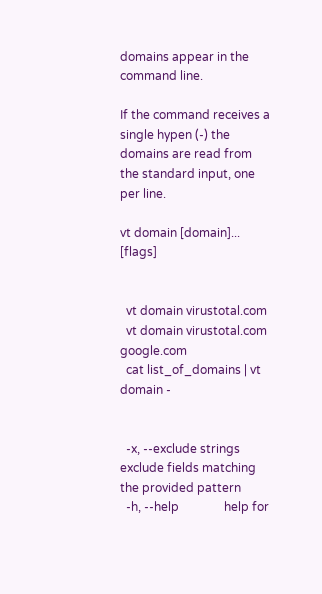domains appear in the command line.

If the command receives a single hypen (-) the domains are read from the standard input, one per line.

vt domain [domain]... [flags]


  vt domain virustotal.com
  vt domain virustotal.com google.com
  cat list_of_domains | vt domain -


  -x, --exclude strings    exclude fields matching the provided pattern
  -h, --help               help for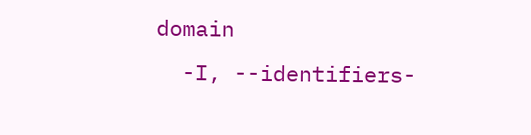domain
  -I, --identifiers-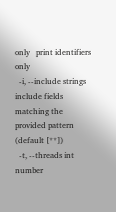only   print identifiers only
  -i, --include strings    include fields matching the provided pattern (default [**])
  -t, --threads int        number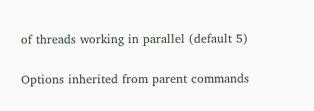of threads working in parallel (default 5)

Options inherited from parent commands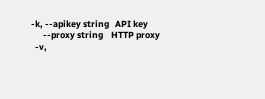-k, --apikey string   API key
      --proxy string    HTTP proxy
  -v,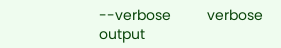--verbose         verbose output